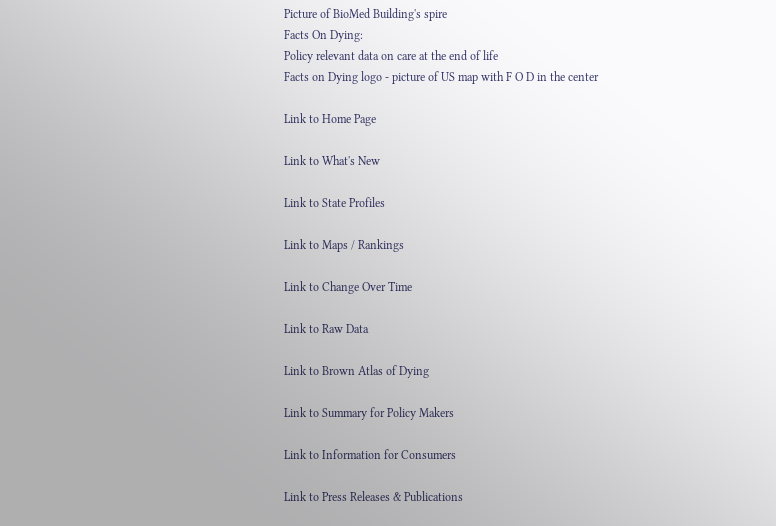Picture of BioMed Building's spire
Facts On Dying:
Policy relevant data on care at the end of life
Facts on Dying logo - picture of US map with F O D in the center

Link to Home Page

Link to What's New

Link to State Profiles

Link to Maps / Rankings

Link to Change Over Time

Link to Raw Data

Link to Brown Atlas of Dying

Link to Summary for Policy Makers

Link to Information for Consumers

Link to Press Releases & Publications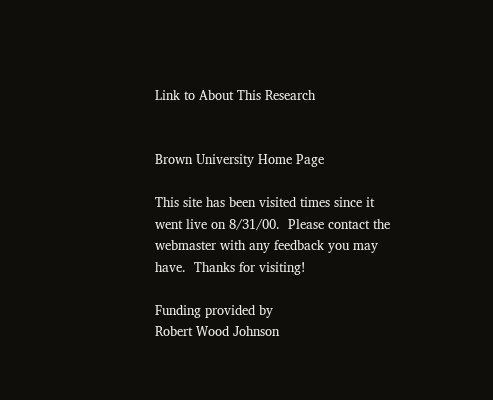Link to About This Research


Brown University Home Page

This site has been visited times since it went live on 8/31/00.  Please contact the webmaster with any feedback you may have.  Thanks for visiting!

Funding provided by
Robert Wood Johnson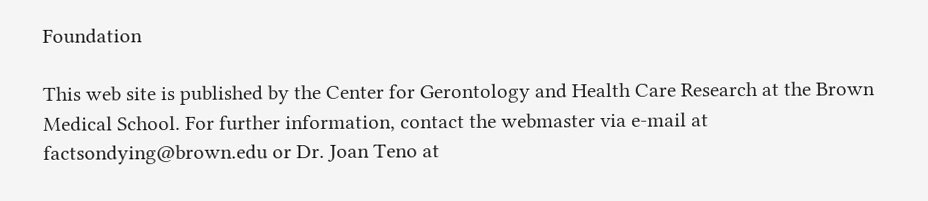Foundation

This web site is published by the Center for Gerontology and Health Care Research at the Brown Medical School. For further information, contact the webmaster via e-mail at factsondying@brown.edu or Dr. Joan Teno at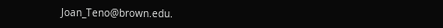Joan_Teno@brown.edu.